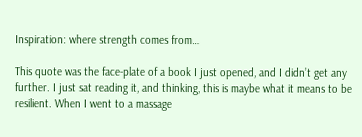Inspiration: where strength comes from…

This quote was the face-plate of a book I just opened, and I didn’t get any further. I just sat reading it, and thinking, this is maybe what it means to be resilient. When I went to a massage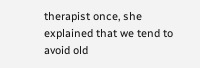therapist once, she explained that we tend to avoid old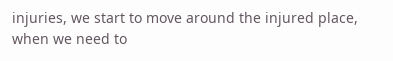injuries, we start to move around the injured place, when we need to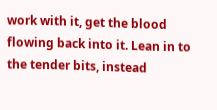work with it, get the blood flowing back into it. Lean in to the tender bits, instead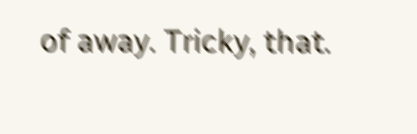of away. Tricky, that.